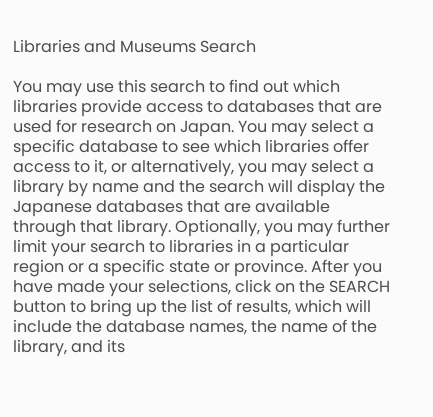Libraries and Museums Search

You may use this search to find out which libraries provide access to databases that are used for research on Japan. You may select a specific database to see which libraries offer access to it, or alternatively, you may select a library by name and the search will display the Japanese databases that are available through that library. Optionally, you may further limit your search to libraries in a particular region or a specific state or province. After you have made your selections, click on the SEARCH button to bring up the list of results, which will include the database names, the name of the library, and its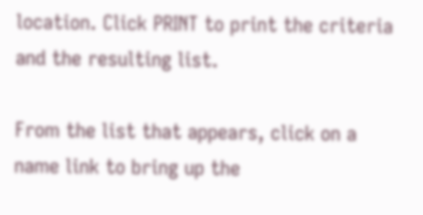location. Click PRINT to print the criteria and the resulting list.

From the list that appears, click on a name link to bring up the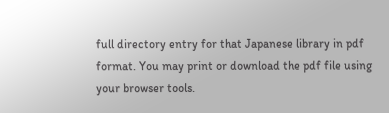full directory entry for that Japanese library in pdf format. You may print or download the pdf file using your browser tools.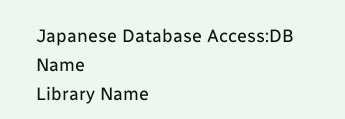Japanese Database Access:DB Name
Library Name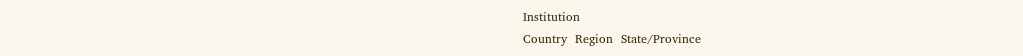Institution
Country  Region  State/Province